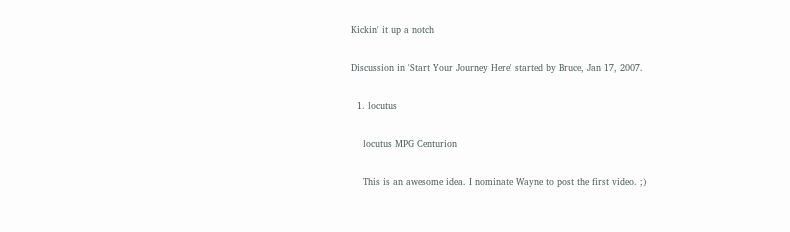Kickin' it up a notch

Discussion in 'Start Your Journey Here' started by Bruce, Jan 17, 2007.

  1. locutus

    locutus MPG Centurion

    This is an awesome idea. I nominate Wayne to post the first video. ;)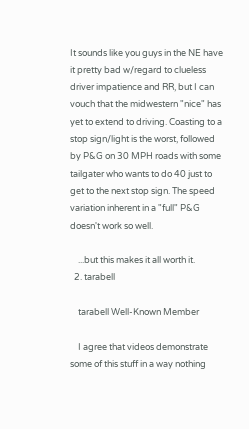It sounds like you guys in the NE have it pretty bad w/regard to clueless driver impatience and RR, but I can vouch that the midwestern "nice" has yet to extend to driving. Coasting to a stop sign/light is the worst, followed by P&G on 30 MPH roads with some tailgater who wants to do 40 just to get to the next stop sign. The speed variation inherent in a "full" P&G doesn't work so well.

    ...but this makes it all worth it.
  2. tarabell

    tarabell Well-Known Member

    I agree that videos demonstrate some of this stuff in a way nothing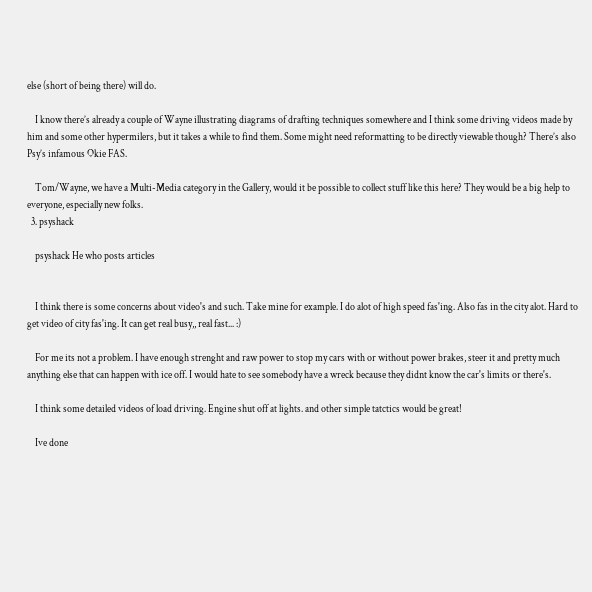else (short of being there) will do.

    I know there’s already a couple of Wayne illustrating diagrams of drafting techniques somewhere and I think some driving videos made by him and some other hypermilers, but it takes a while to find them. Some might need reformatting to be directly viewable though? There’s also Psy’s infamous Okie FAS.

    Tom/Wayne, we have a Multi-Media category in the Gallery, would it be possible to collect stuff like this here? They would be a big help to everyone, especially new folks.
  3. psyshack

    psyshack He who posts articles


    I think there is some concerns about video's and such. Take mine for example. I do alot of high speed fas'ing. Also fas in the city alot. Hard to get video of city fas'ing. It can get real busy,, real fast... :)

    For me its not a problem. I have enough strenght and raw power to stop my cars with or without power brakes, steer it and pretty much anything else that can happen with ice off. I would hate to see somebody have a wreck because they didnt know the car's limits or there's.

    I think some detailed videos of load driving. Engine shut off at lights. and other simple tatctics would be great!

    Ive done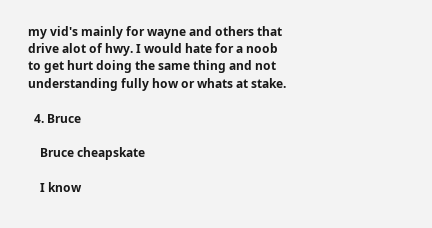my vid's mainly for wayne and others that drive alot of hwy. I would hate for a noob to get hurt doing the same thing and not understanding fully how or whats at stake.

  4. Bruce

    Bruce cheapskate

    I know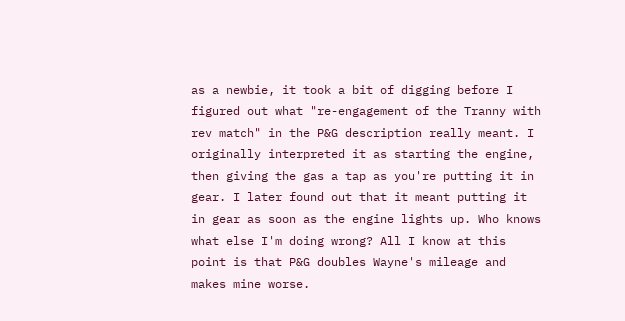as a newbie, it took a bit of digging before I figured out what "re-engagement of the Tranny with rev match" in the P&G description really meant. I originally interpreted it as starting the engine, then giving the gas a tap as you're putting it in gear. I later found out that it meant putting it in gear as soon as the engine lights up. Who knows what else I'm doing wrong? All I know at this point is that P&G doubles Wayne's mileage and makes mine worse.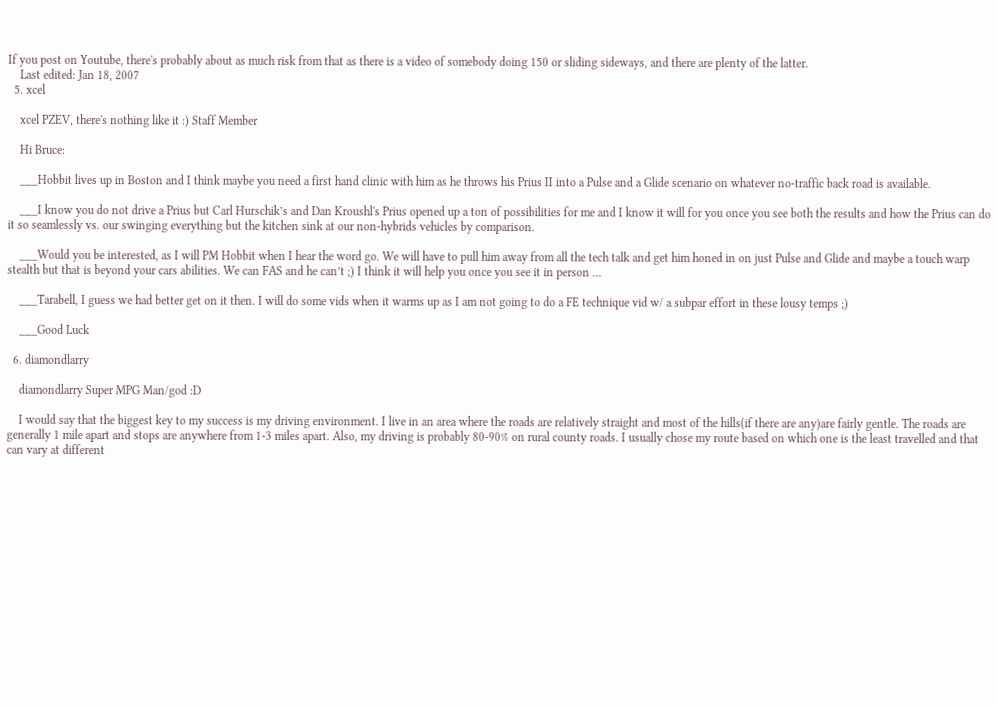If you post on Youtube, there's probably about as much risk from that as there is a video of somebody doing 150 or sliding sideways, and there are plenty of the latter.
    Last edited: Jan 18, 2007
  5. xcel

    xcel PZEV, there's nothing like it :) Staff Member

    Hi Bruce:

    ___Hobbit lives up in Boston and I think maybe you need a first hand clinic with him as he throws his Prius II into a Pulse and a Glide scenario on whatever no-traffic back road is available.

    ___I know you do not drive a Prius but Carl Hurschik’s and Dan Kroushl's Prius opened up a ton of possibilities for me and I know it will for you once you see both the results and how the Prius can do it so seamlessly vs. our swinging everything but the kitchen sink at our non-hybrids vehicles by comparison.

    ___Would you be interested, as I will PM Hobbit when I hear the word go. We will have to pull him away from all the tech talk and get him honed in on just Pulse and Glide and maybe a touch warp stealth but that is beyond your cars abilities. We can FAS and he can’t ;) I think it will help you once you see it in person …

    ___Tarabell, I guess we had better get on it then. I will do some vids when it warms up as I am not going to do a FE technique vid w/ a subpar effort in these lousy temps ;)

    ___Good Luck

  6. diamondlarry

    diamondlarry Super MPG Man/god :D

    I would say that the biggest key to my success is my driving environment. I live in an area where the roads are relatively straight and most of the hills(if there are any)are fairly gentle. The roads are generally 1 mile apart and stops are anywhere from 1-3 miles apart. Also, my driving is probably 80-90% on rural county roads. I usually chose my route based on which one is the least travelled and that can vary at different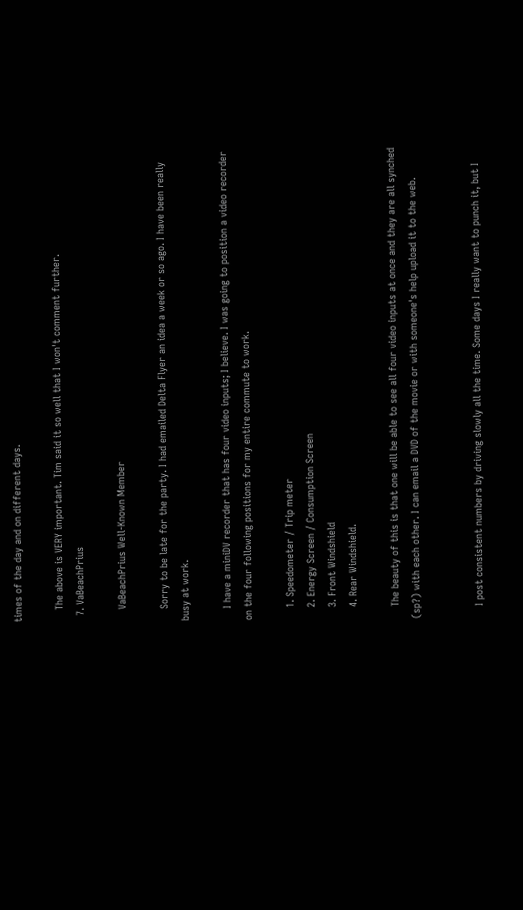times of the day and on different days.

    The above is VERY important. Tim said it so well that I won't comment further.
  7. VaBeachPrius

    VaBeachPrius Well-Known Member

    Sorry to be late for the party. I had emailed Delta Flyer an idea a week or so ago. I have been really busy at work.

    I have a miniDV recorder that has four video inputs; I believe. I was going to position a video recorder on the four following positions for my entire commute to work.

    1. Speedometer / Trip meter
    2. Energy Screen / Consumption Screen
    3. Front Windshield
    4. Rear Windshield.

    The beauty of this is that one will be able to see all four video inputs at once and they are all synched (sp?) with each other. I can email a DVD of the movie or with someone's help upload it to the web.


    I post consistent numbers by driving slowly all the time. Some days I really want to punch it, but I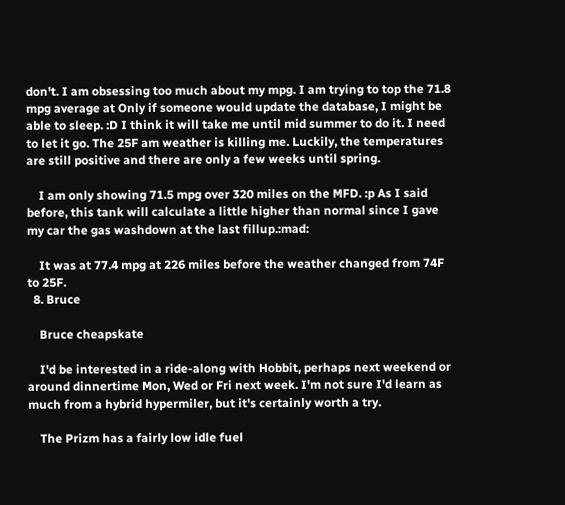don't. I am obsessing too much about my mpg. I am trying to top the 71.8 mpg average at Only if someone would update the database, I might be able to sleep. :D I think it will take me until mid summer to do it. I need to let it go. The 25F am weather is killing me. Luckily, the temperatures are still positive and there are only a few weeks until spring.

    I am only showing 71.5 mpg over 320 miles on the MFD. :p As I said before, this tank will calculate a little higher than normal since I gave my car the gas washdown at the last fillup.:mad:

    It was at 77.4 mpg at 226 miles before the weather changed from 74F to 25F.
  8. Bruce

    Bruce cheapskate

    I'd be interested in a ride-along with Hobbit, perhaps next weekend or around dinnertime Mon, Wed or Fri next week. I'm not sure I'd learn as much from a hybrid hypermiler, but it's certainly worth a try.

    The Prizm has a fairly low idle fuel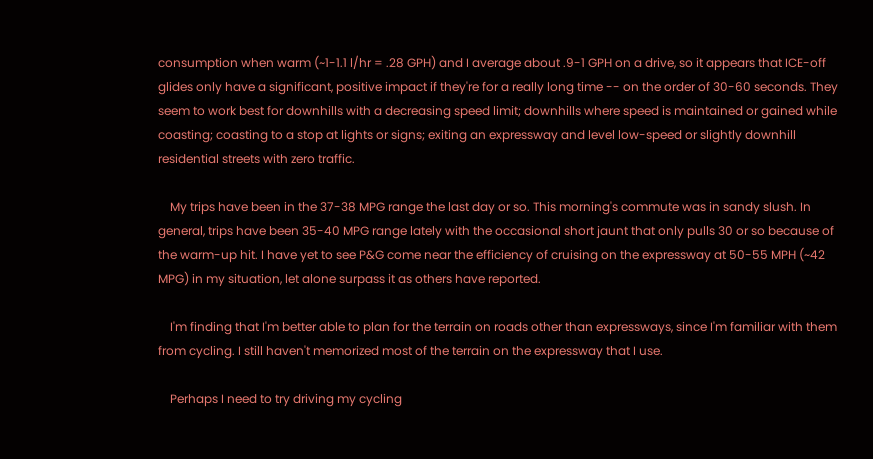consumption when warm (~1-1.1 l/hr = .28 GPH) and I average about .9-1 GPH on a drive, so it appears that ICE-off glides only have a significant, positive impact if they're for a really long time -- on the order of 30-60 seconds. They seem to work best for downhills with a decreasing speed limit; downhills where speed is maintained or gained while coasting; coasting to a stop at lights or signs; exiting an expressway and level low-speed or slightly downhill residential streets with zero traffic.

    My trips have been in the 37-38 MPG range the last day or so. This morning's commute was in sandy slush. In general, trips have been 35-40 MPG range lately with the occasional short jaunt that only pulls 30 or so because of the warm-up hit. I have yet to see P&G come near the efficiency of cruising on the expressway at 50-55 MPH (~42 MPG) in my situation, let alone surpass it as others have reported.

    I'm finding that I'm better able to plan for the terrain on roads other than expressways, since I'm familiar with them from cycling. I still haven't memorized most of the terrain on the expressway that I use.

    Perhaps I need to try driving my cycling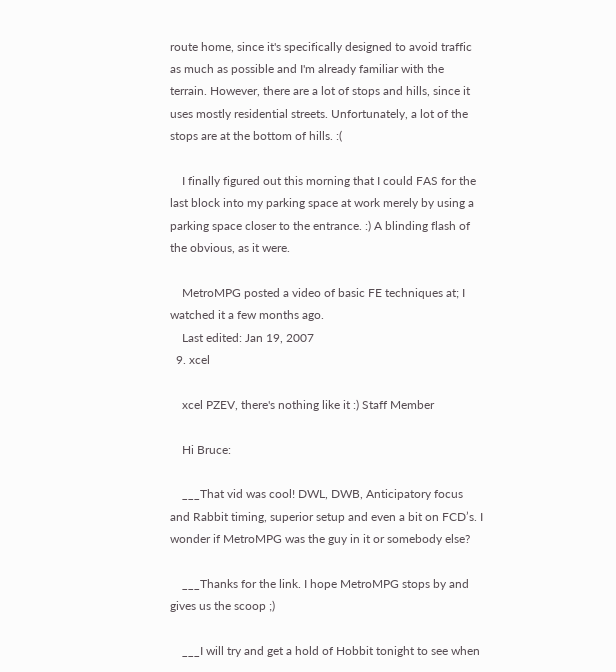route home, since it's specifically designed to avoid traffic as much as possible and I'm already familiar with the terrain. However, there are a lot of stops and hills, since it uses mostly residential streets. Unfortunately, a lot of the stops are at the bottom of hills. :(

    I finally figured out this morning that I could FAS for the last block into my parking space at work merely by using a parking space closer to the entrance. :) A blinding flash of the obvious, as it were.

    MetroMPG posted a video of basic FE techniques at; I watched it a few months ago.
    Last edited: Jan 19, 2007
  9. xcel

    xcel PZEV, there's nothing like it :) Staff Member

    Hi Bruce:

    ___That vid was cool! DWL, DWB, Anticipatory focus and Rabbit timing, superior setup and even a bit on FCD’s. I wonder if MetroMPG was the guy in it or somebody else?

    ___Thanks for the link. I hope MetroMPG stops by and gives us the scoop ;)

    ___I will try and get a hold of Hobbit tonight to see when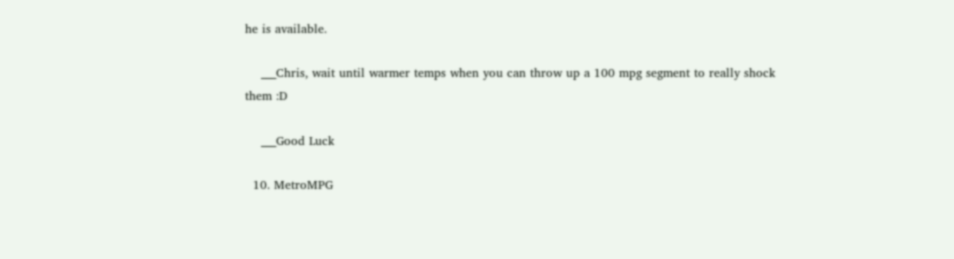he is available.

    ___Chris, wait until warmer temps when you can throw up a 100 mpg segment to really shock them :D

    ___Good Luck

  10. MetroMPG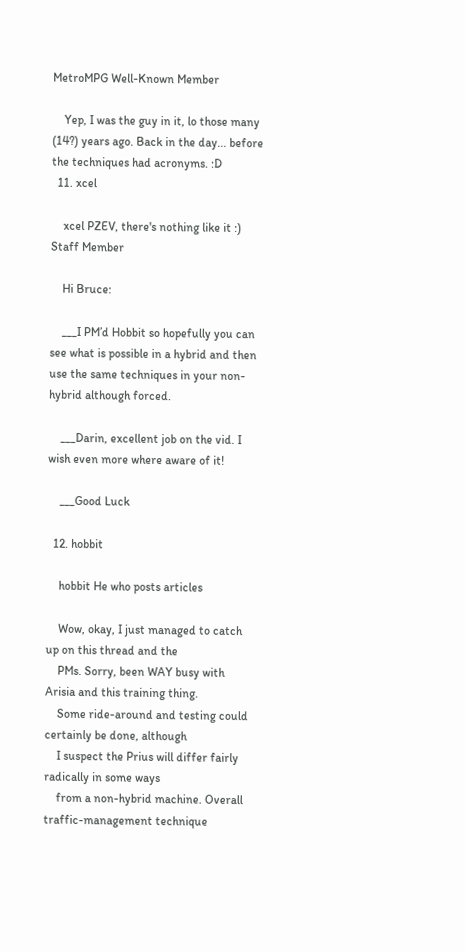MetroMPG Well-Known Member

    Yep, I was the guy in it, lo those many (14?) years ago. Back in the day... before the techniques had acronyms. :D
  11. xcel

    xcel PZEV, there's nothing like it :) Staff Member

    Hi Bruce:

    ___I PM’d Hobbit so hopefully you can see what is possible in a hybrid and then use the same techniques in your non-hybrid although forced.

    ___Darin, excellent job on the vid. I wish even more where aware of it!

    ___Good Luck

  12. hobbit

    hobbit He who posts articles

    Wow, okay, I just managed to catch up on this thread and the
    PMs. Sorry, been WAY busy with Arisia and this training thing.
    Some ride-around and testing could certainly be done, although
    I suspect the Prius will differ fairly radically in some ways
    from a non-hybrid machine. Overall traffic-management technique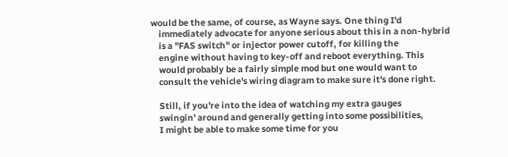would be the same, of course, as Wayne says. One thing I'd
    immediately advocate for anyone serious about this in a non-hybrid
    is a "FAS switch" or injector power cutoff, for killing the
    engine without having to key-off and reboot everything. This
    would probably be a fairly simple mod but one would want to
    consult the vehicle's wiring diagram to make sure it's done right.

    Still, if you're into the idea of watching my extra gauges
    swingin' around and generally getting into some possibilities,
    I might be able to make some time for you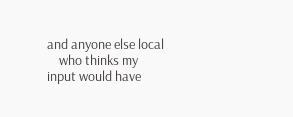and anyone else local
    who thinks my input would have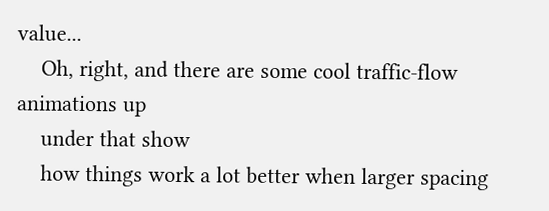value...
    Oh, right, and there are some cool traffic-flow animations up
    under that show
    how things work a lot better when larger spacing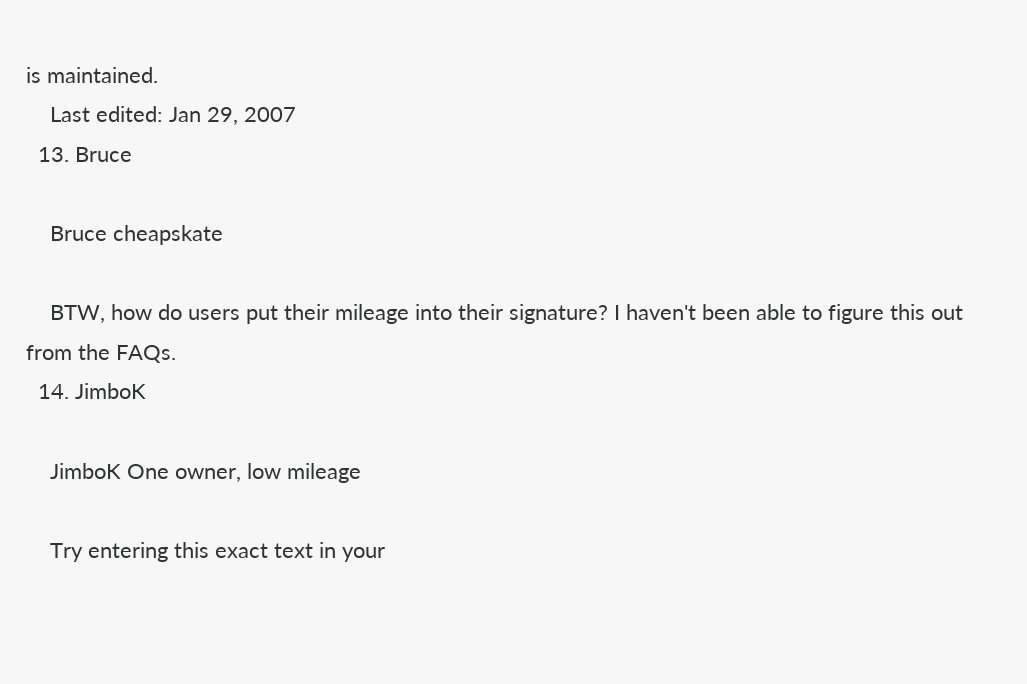is maintained.
    Last edited: Jan 29, 2007
  13. Bruce

    Bruce cheapskate

    BTW, how do users put their mileage into their signature? I haven't been able to figure this out from the FAQs.
  14. JimboK

    JimboK One owner, low mileage

    Try entering this exact text in your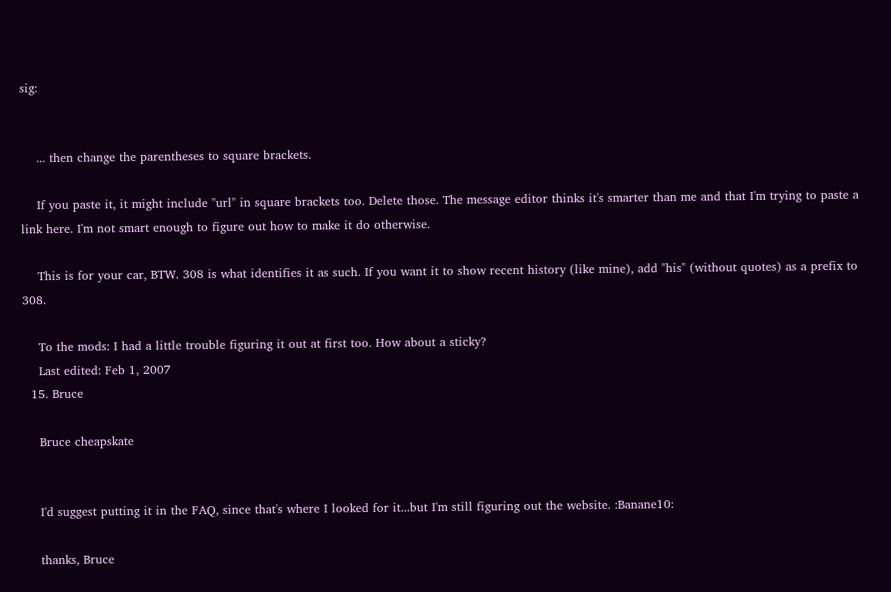sig:


    ... then change the parentheses to square brackets.

    If you paste it, it might include "url" in square brackets too. Delete those. The message editor thinks it's smarter than me and that I'm trying to paste a link here. I'm not smart enough to figure out how to make it do otherwise.

    This is for your car, BTW. 308 is what identifies it as such. If you want it to show recent history (like mine), add "his" (without quotes) as a prefix to 308.

    To the mods: I had a little trouble figuring it out at first too. How about a sticky?
    Last edited: Feb 1, 2007
  15. Bruce

    Bruce cheapskate


    I'd suggest putting it in the FAQ, since that's where I looked for it...but I'm still figuring out the website. :Banane10:

    thanks, Bruce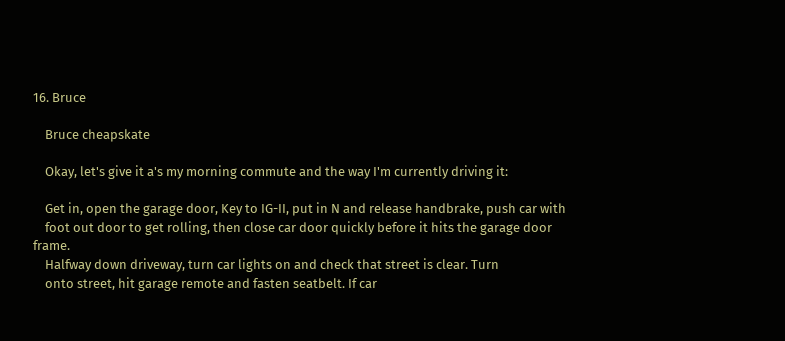16. Bruce

    Bruce cheapskate

    Okay, let's give it a's my morning commute and the way I'm currently driving it:

    Get in, open the garage door, Key to IG-II, put in N and release handbrake, push car with
    foot out door to get rolling, then close car door quickly before it hits the garage door frame.
    Halfway down driveway, turn car lights on and check that street is clear. Turn
    onto street, hit garage remote and fasten seatbelt. If car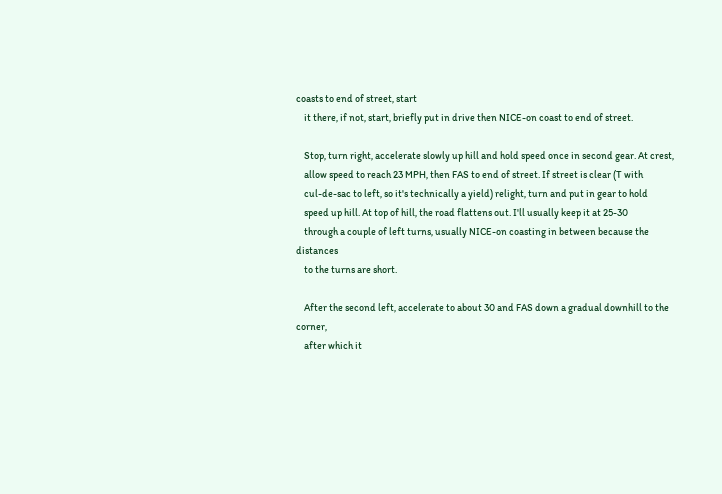coasts to end of street, start
    it there, if not, start, briefly put in drive then NICE-on coast to end of street.

    Stop, turn right, accelerate slowly up hill and hold speed once in second gear. At crest,
    allow speed to reach 23 MPH, then FAS to end of street. If street is clear (T with
    cul-de-sac to left, so it's technically a yield) relight, turn and put in gear to hold
    speed up hill. At top of hill, the road flattens out. I'll usually keep it at 25-30
    through a couple of left turns, usually NICE-on coasting in between because the distances
    to the turns are short.

    After the second left, accelerate to about 30 and FAS down a gradual downhill to the corner,
    after which it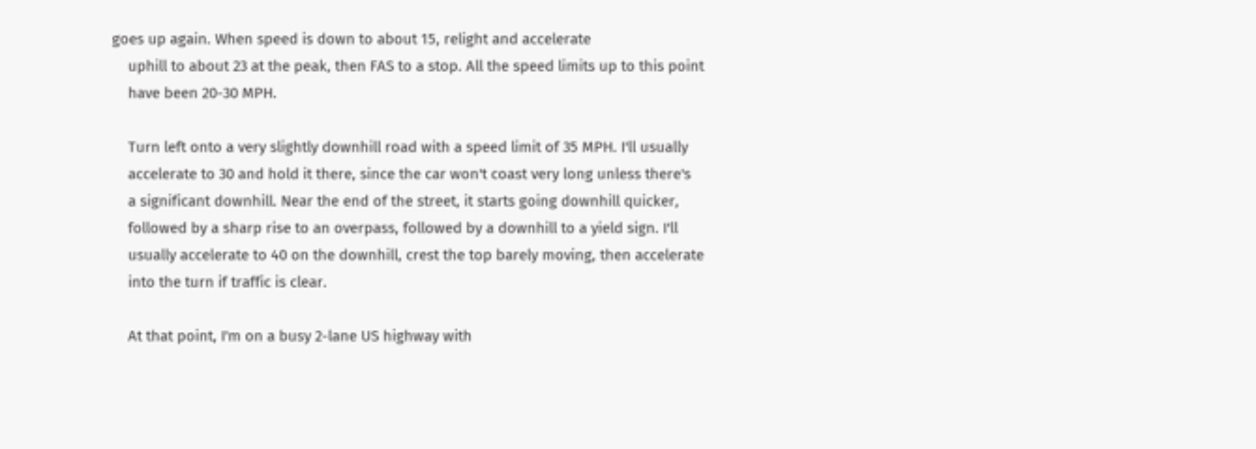goes up again. When speed is down to about 15, relight and accelerate
    uphill to about 23 at the peak, then FAS to a stop. All the speed limits up to this point
    have been 20-30 MPH.

    Turn left onto a very slightly downhill road with a speed limit of 35 MPH. I'll usually
    accelerate to 30 and hold it there, since the car won't coast very long unless there's
    a significant downhill. Near the end of the street, it starts going downhill quicker,
    followed by a sharp rise to an overpass, followed by a downhill to a yield sign. I'll
    usually accelerate to 40 on the downhill, crest the top barely moving, then accelerate
    into the turn if traffic is clear.

    At that point, I'm on a busy 2-lane US highway with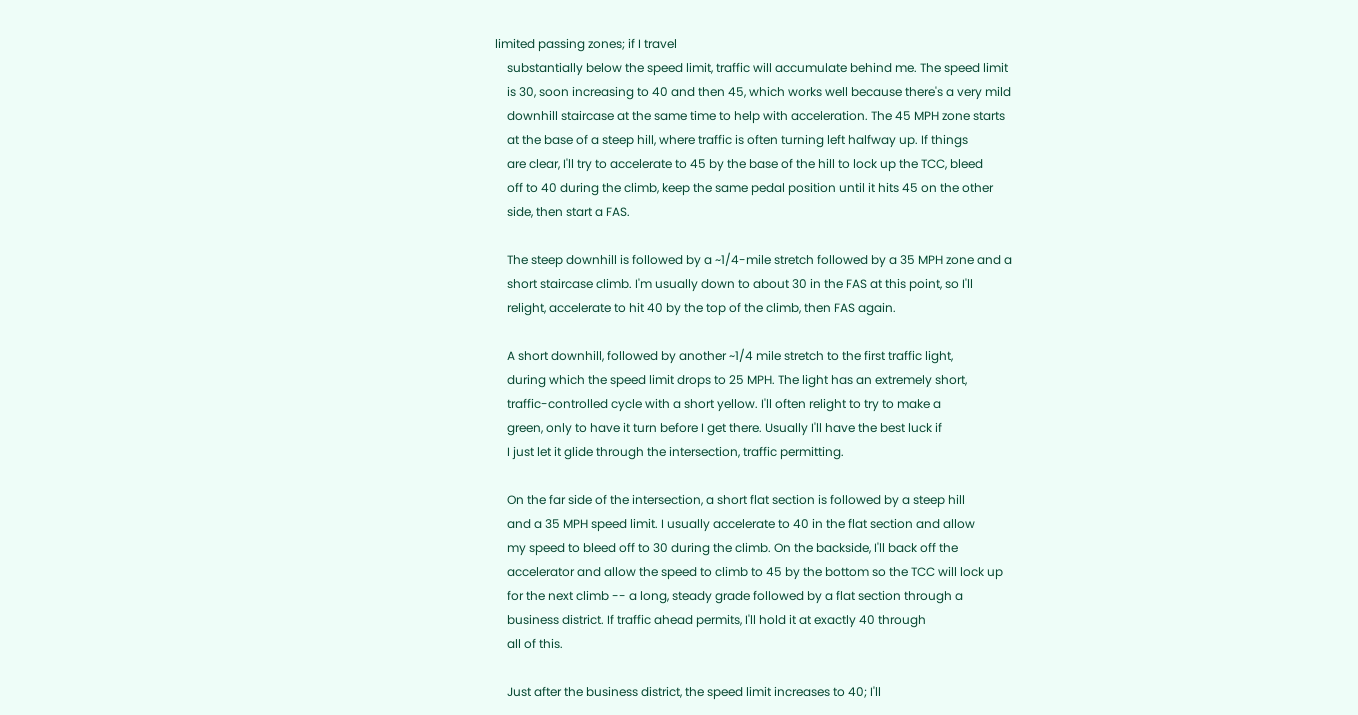limited passing zones; if I travel
    substantially below the speed limit, traffic will accumulate behind me. The speed limit
    is 30, soon increasing to 40 and then 45, which works well because there's a very mild
    downhill staircase at the same time to help with acceleration. The 45 MPH zone starts
    at the base of a steep hill, where traffic is often turning left halfway up. If things
    are clear, I'll try to accelerate to 45 by the base of the hill to lock up the TCC, bleed
    off to 40 during the climb, keep the same pedal position until it hits 45 on the other
    side, then start a FAS.

    The steep downhill is followed by a ~1/4-mile stretch followed by a 35 MPH zone and a
    short staircase climb. I'm usually down to about 30 in the FAS at this point, so I'll
    relight, accelerate to hit 40 by the top of the climb, then FAS again.

    A short downhill, followed by another ~1/4 mile stretch to the first traffic light,
    during which the speed limit drops to 25 MPH. The light has an extremely short,
    traffic-controlled cycle with a short yellow. I'll often relight to try to make a
    green, only to have it turn before I get there. Usually I'll have the best luck if
    I just let it glide through the intersection, traffic permitting.

    On the far side of the intersection, a short flat section is followed by a steep hill
    and a 35 MPH speed limit. I usually accelerate to 40 in the flat section and allow
    my speed to bleed off to 30 during the climb. On the backside, I'll back off the
    accelerator and allow the speed to climb to 45 by the bottom so the TCC will lock up
    for the next climb -- a long, steady grade followed by a flat section through a
    business district. If traffic ahead permits, I'll hold it at exactly 40 through
    all of this.

    Just after the business district, the speed limit increases to 40; I'll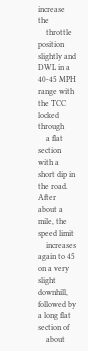increase the
    throttle position slightly and DWL in a 40-45 MPH range with the TCC locked through
    a flat section with a short dip in the road. After about a mile, the speed limit
    increases again to 45 on a very slight downhill, followed by a long flat section of
    about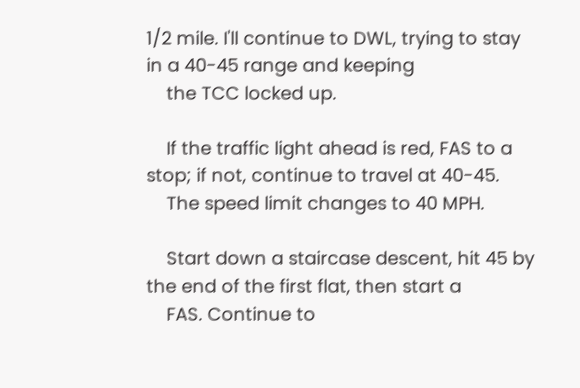1/2 mile. I'll continue to DWL, trying to stay in a 40-45 range and keeping
    the TCC locked up.

    If the traffic light ahead is red, FAS to a stop; if not, continue to travel at 40-45.
    The speed limit changes to 40 MPH.

    Start down a staircase descent, hit 45 by the end of the first flat, then start a
    FAS. Continue to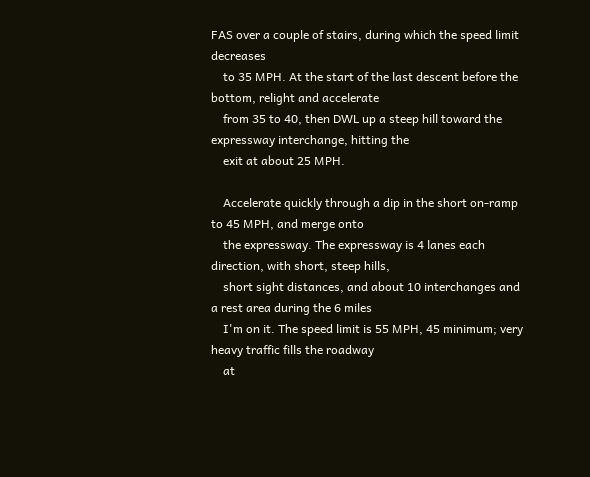FAS over a couple of stairs, during which the speed limit decreases
    to 35 MPH. At the start of the last descent before the bottom, relight and accelerate
    from 35 to 40, then DWL up a steep hill toward the expressway interchange, hitting the
    exit at about 25 MPH.

    Accelerate quickly through a dip in the short on-ramp to 45 MPH, and merge onto
    the expressway. The expressway is 4 lanes each direction, with short, steep hills,
    short sight distances, and about 10 interchanges and a rest area during the 6 miles
    I'm on it. The speed limit is 55 MPH, 45 minimum; very heavy traffic fills the roadway
    at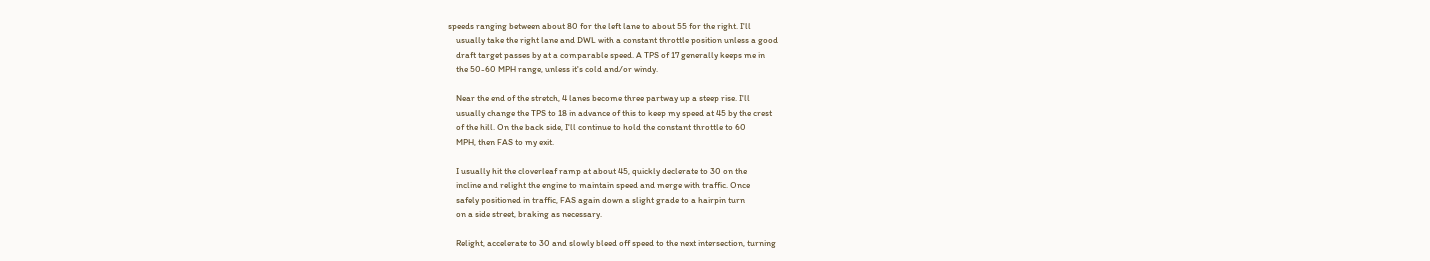speeds ranging between about 80 for the left lane to about 55 for the right. I'll
    usually take the right lane and DWL with a constant throttle position unless a good
    draft target passes by at a comparable speed. A TPS of 17 generally keeps me in
    the 50-60 MPH range, unless it's cold and/or windy.

    Near the end of the stretch, 4 lanes become three partway up a steep rise. I'll
    usually change the TPS to 18 in advance of this to keep my speed at 45 by the crest
    of the hill. On the back side, I'll continue to hold the constant throttle to 60
    MPH, then FAS to my exit.

    I usually hit the cloverleaf ramp at about 45, quickly declerate to 30 on the
    incline and relight the engine to maintain speed and merge with traffic. Once
    safely positioned in traffic, FAS again down a slight grade to a hairpin turn
    on a side street, braking as necessary.

    Relight, accelerate to 30 and slowly bleed off speed to the next intersection, turning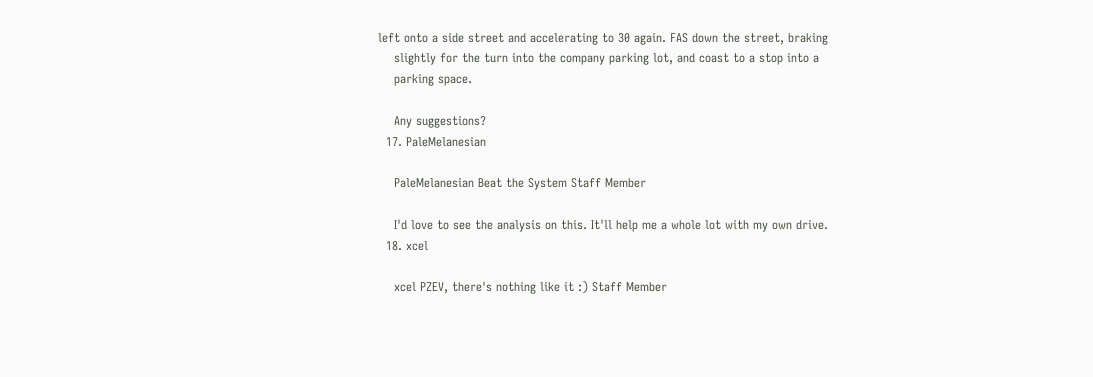left onto a side street and accelerating to 30 again. FAS down the street, braking
    slightly for the turn into the company parking lot, and coast to a stop into a
    parking space.

    Any suggestions?
  17. PaleMelanesian

    PaleMelanesian Beat the System Staff Member

    I'd love to see the analysis on this. It'll help me a whole lot with my own drive.
  18. xcel

    xcel PZEV, there's nothing like it :) Staff Member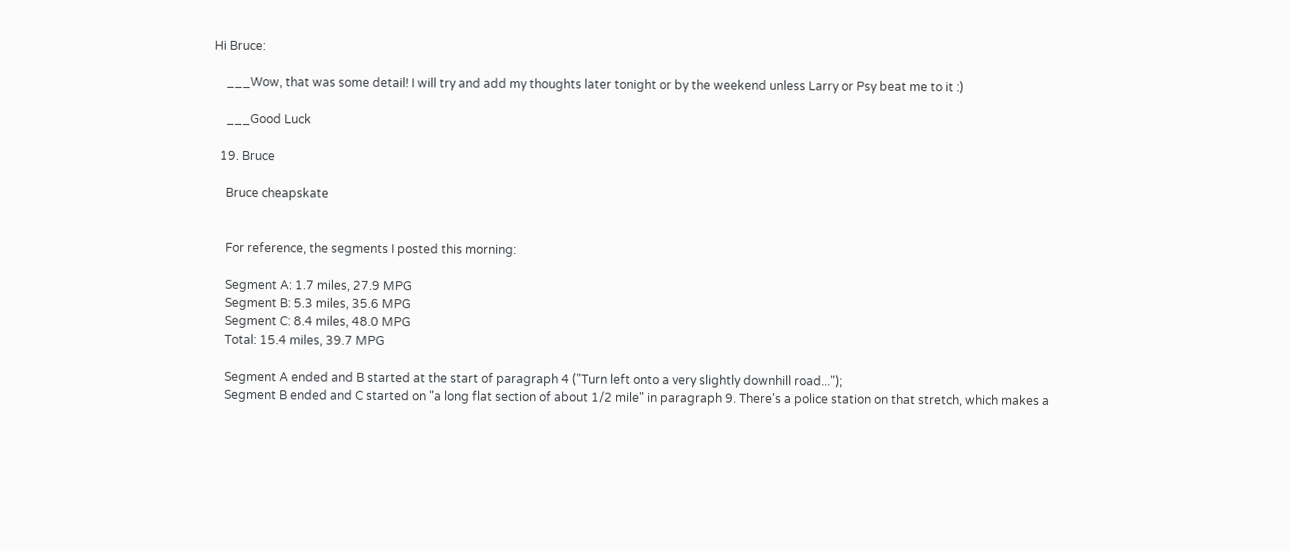Hi Bruce:

    ___Wow, that was some detail! I will try and add my thoughts later tonight or by the weekend unless Larry or Psy beat me to it :)

    ___Good Luck

  19. Bruce

    Bruce cheapskate


    For reference, the segments I posted this morning:

    Segment A: 1.7 miles, 27.9 MPG
    Segment B: 5.3 miles, 35.6 MPG
    Segment C: 8.4 miles, 48.0 MPG
    Total: 15.4 miles, 39.7 MPG

    Segment A ended and B started at the start of paragraph 4 ("Turn left onto a very slightly downhill road...");
    Segment B ended and C started on "a long flat section of about 1/2 mile" in paragraph 9. There's a police station on that stretch, which makes a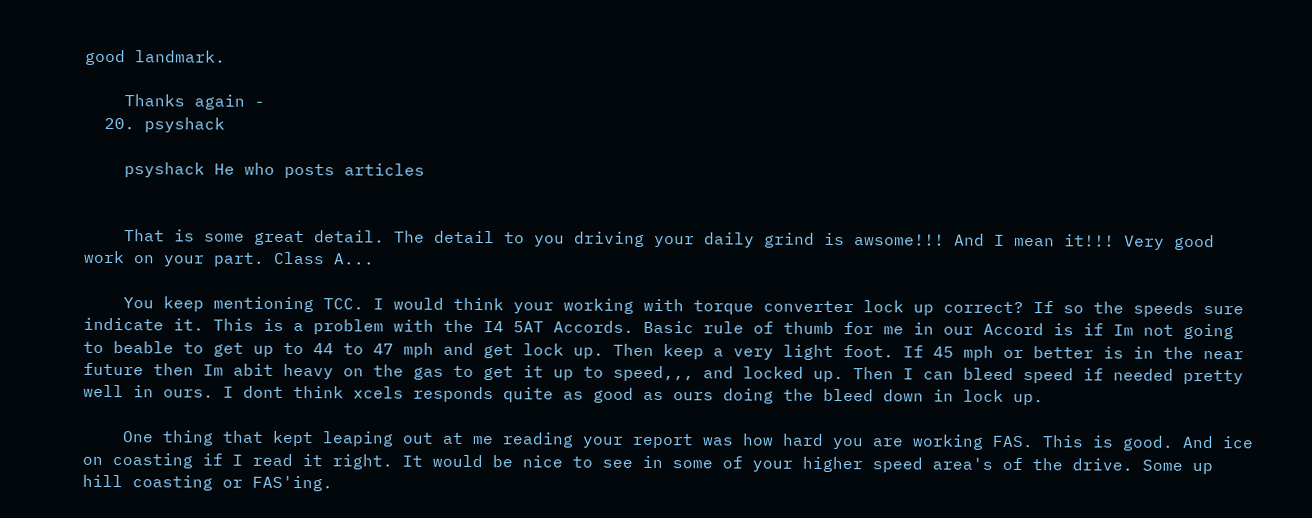good landmark.

    Thanks again -
  20. psyshack

    psyshack He who posts articles


    That is some great detail. The detail to you driving your daily grind is awsome!!! And I mean it!!! Very good work on your part. Class A...

    You keep mentioning TCC. I would think your working with torque converter lock up correct? If so the speeds sure indicate it. This is a problem with the I4 5AT Accords. Basic rule of thumb for me in our Accord is if Im not going to beable to get up to 44 to 47 mph and get lock up. Then keep a very light foot. If 45 mph or better is in the near future then Im abit heavy on the gas to get it up to speed,,, and locked up. Then I can bleed speed if needed pretty well in ours. I dont think xcels responds quite as good as ours doing the bleed down in lock up.

    One thing that kept leaping out at me reading your report was how hard you are working FAS. This is good. And ice on coasting if I read it right. It would be nice to see in some of your higher speed area's of the drive. Some up hill coasting or FAS'ing.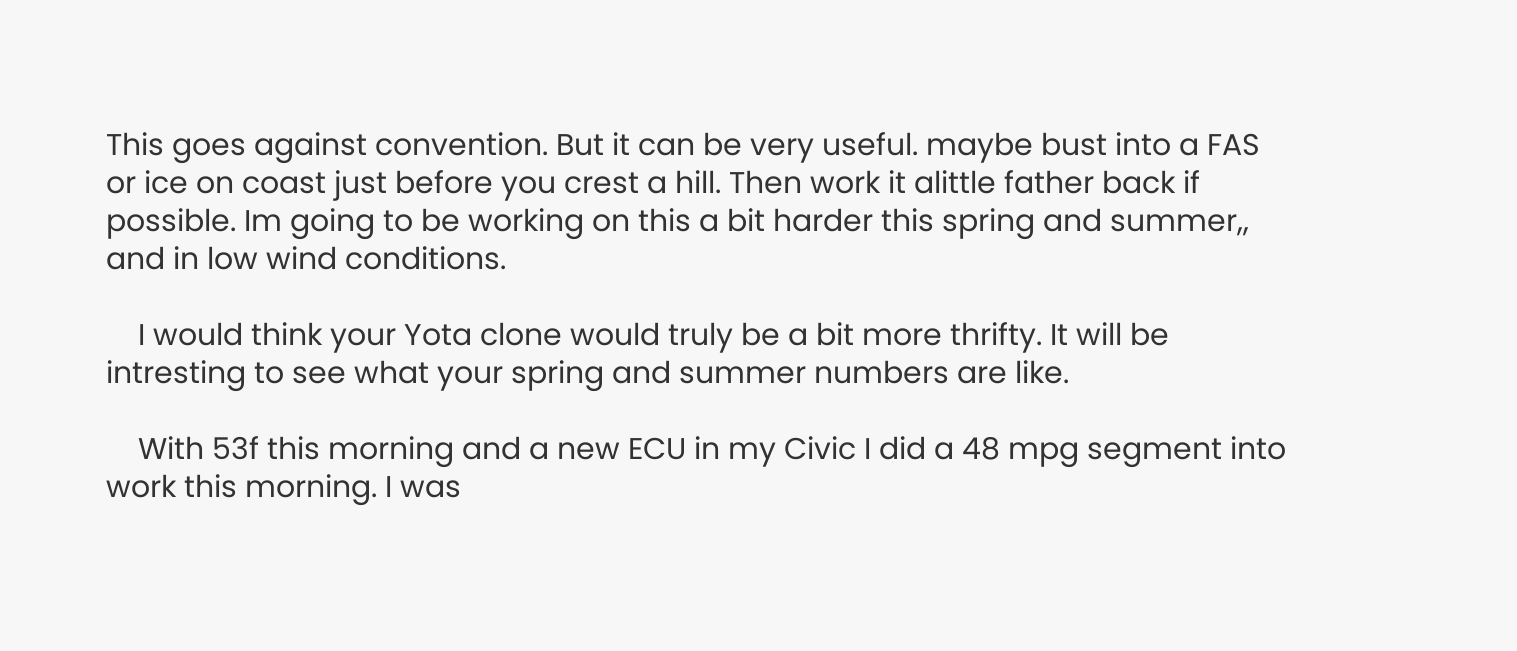This goes against convention. But it can be very useful. maybe bust into a FAS or ice on coast just before you crest a hill. Then work it alittle father back if possible. Im going to be working on this a bit harder this spring and summer,, and in low wind conditions.

    I would think your Yota clone would truly be a bit more thrifty. It will be intresting to see what your spring and summer numbers are like.

    With 53f this morning and a new ECU in my Civic I did a 48 mpg segment into work this morning. I was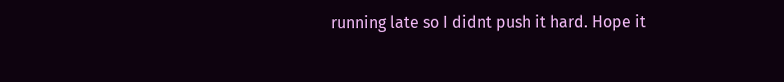running late so I didnt push it hard. Hope it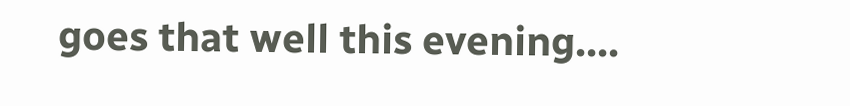goes that well this evening....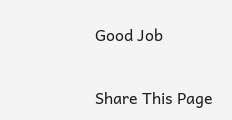Good Job

Share This Page